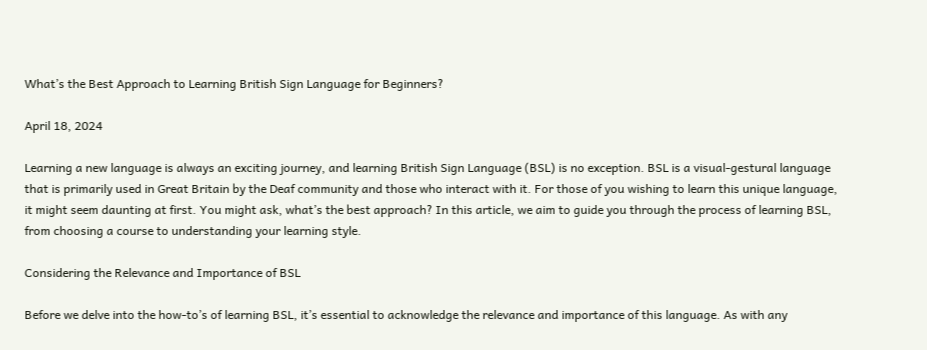What’s the Best Approach to Learning British Sign Language for Beginners?

April 18, 2024

Learning a new language is always an exciting journey, and learning British Sign Language (BSL) is no exception. BSL is a visual-gestural language that is primarily used in Great Britain by the Deaf community and those who interact with it. For those of you wishing to learn this unique language, it might seem daunting at first. You might ask, what’s the best approach? In this article, we aim to guide you through the process of learning BSL, from choosing a course to understanding your learning style.

Considering the Relevance and Importance of BSL

Before we delve into the how-to’s of learning BSL, it’s essential to acknowledge the relevance and importance of this language. As with any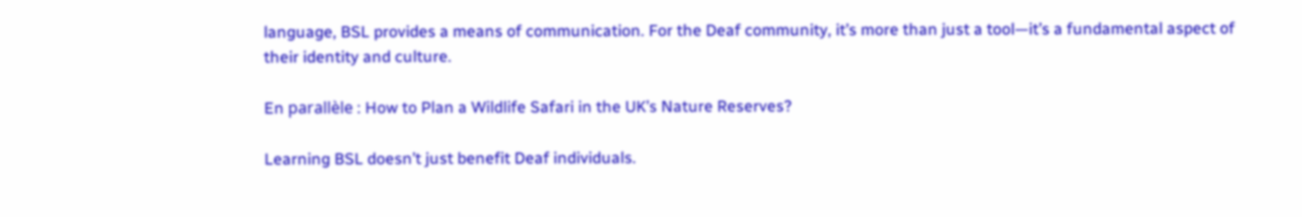language, BSL provides a means of communication. For the Deaf community, it’s more than just a tool—it’s a fundamental aspect of their identity and culture.

En parallèle : How to Plan a Wildlife Safari in the UK’s Nature Reserves?

Learning BSL doesn’t just benefit Deaf individuals.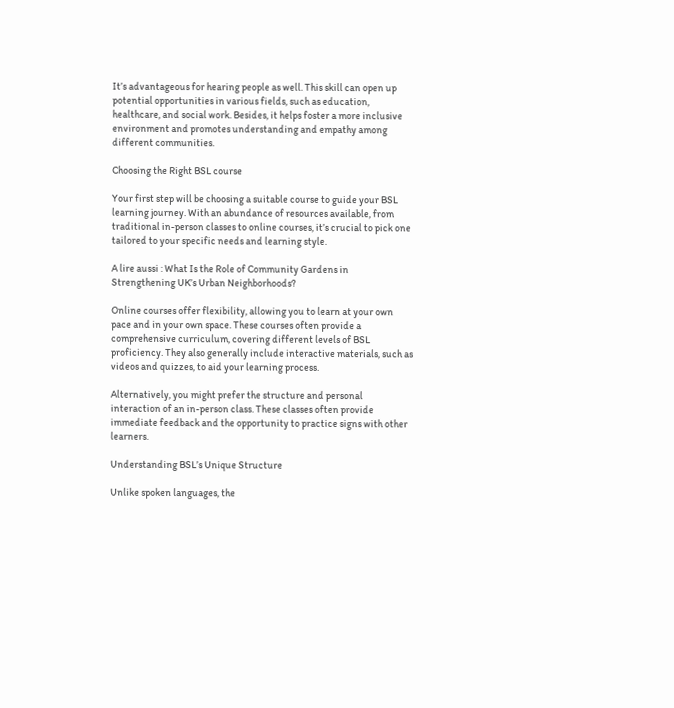It’s advantageous for hearing people as well. This skill can open up potential opportunities in various fields, such as education, healthcare, and social work. Besides, it helps foster a more inclusive environment and promotes understanding and empathy among different communities.

Choosing the Right BSL course

Your first step will be choosing a suitable course to guide your BSL learning journey. With an abundance of resources available, from traditional in-person classes to online courses, it’s crucial to pick one tailored to your specific needs and learning style.

A lire aussi : What Is the Role of Community Gardens in Strengthening UK’s Urban Neighborhoods?

Online courses offer flexibility, allowing you to learn at your own pace and in your own space. These courses often provide a comprehensive curriculum, covering different levels of BSL proficiency. They also generally include interactive materials, such as videos and quizzes, to aid your learning process.

Alternatively, you might prefer the structure and personal interaction of an in-person class. These classes often provide immediate feedback and the opportunity to practice signs with other learners.

Understanding BSL’s Unique Structure

Unlike spoken languages, the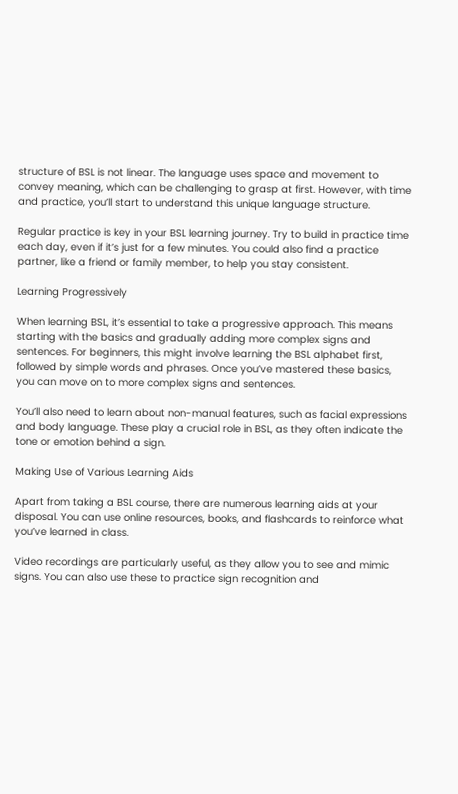structure of BSL is not linear. The language uses space and movement to convey meaning, which can be challenging to grasp at first. However, with time and practice, you’ll start to understand this unique language structure.

Regular practice is key in your BSL learning journey. Try to build in practice time each day, even if it’s just for a few minutes. You could also find a practice partner, like a friend or family member, to help you stay consistent.

Learning Progressively

When learning BSL, it’s essential to take a progressive approach. This means starting with the basics and gradually adding more complex signs and sentences. For beginners, this might involve learning the BSL alphabet first, followed by simple words and phrases. Once you’ve mastered these basics, you can move on to more complex signs and sentences.

You’ll also need to learn about non-manual features, such as facial expressions and body language. These play a crucial role in BSL, as they often indicate the tone or emotion behind a sign.

Making Use of Various Learning Aids

Apart from taking a BSL course, there are numerous learning aids at your disposal. You can use online resources, books, and flashcards to reinforce what you’ve learned in class.

Video recordings are particularly useful, as they allow you to see and mimic signs. You can also use these to practice sign recognition and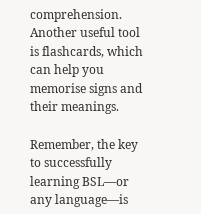comprehension. Another useful tool is flashcards, which can help you memorise signs and their meanings.

Remember, the key to successfully learning BSL—or any language—is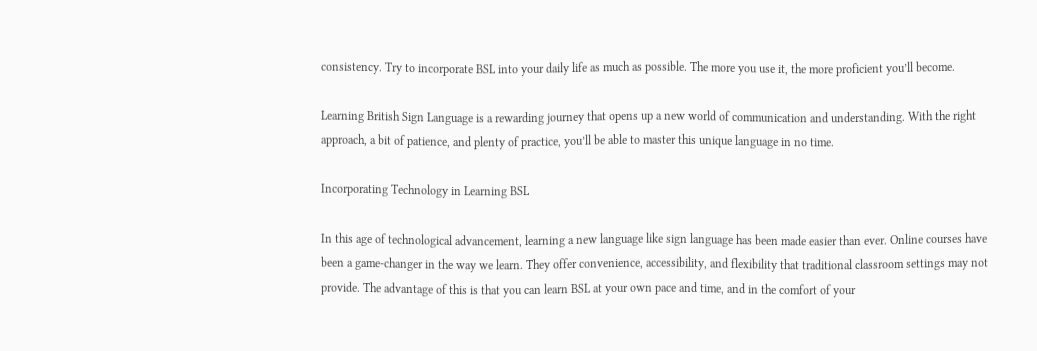consistency. Try to incorporate BSL into your daily life as much as possible. The more you use it, the more proficient you’ll become.

Learning British Sign Language is a rewarding journey that opens up a new world of communication and understanding. With the right approach, a bit of patience, and plenty of practice, you’ll be able to master this unique language in no time.

Incorporating Technology in Learning BSL

In this age of technological advancement, learning a new language like sign language has been made easier than ever. Online courses have been a game-changer in the way we learn. They offer convenience, accessibility, and flexibility that traditional classroom settings may not provide. The advantage of this is that you can learn BSL at your own pace and time, and in the comfort of your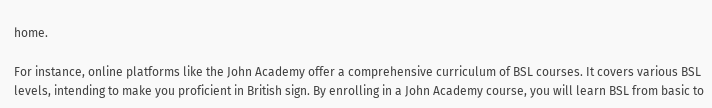home.

For instance, online platforms like the John Academy offer a comprehensive curriculum of BSL courses. It covers various BSL levels, intending to make you proficient in British sign. By enrolling in a John Academy course, you will learn BSL from basic to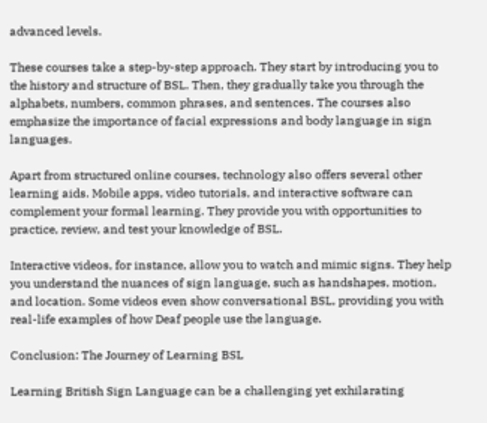advanced levels.

These courses take a step-by-step approach. They start by introducing you to the history and structure of BSL. Then, they gradually take you through the alphabets, numbers, common phrases, and sentences. The courses also emphasize the importance of facial expressions and body language in sign languages.

Apart from structured online courses, technology also offers several other learning aids. Mobile apps, video tutorials, and interactive software can complement your formal learning. They provide you with opportunities to practice, review, and test your knowledge of BSL.

Interactive videos, for instance, allow you to watch and mimic signs. They help you understand the nuances of sign language, such as handshapes, motion, and location. Some videos even show conversational BSL, providing you with real-life examples of how Deaf people use the language.

Conclusion: The Journey of Learning BSL

Learning British Sign Language can be a challenging yet exhilarating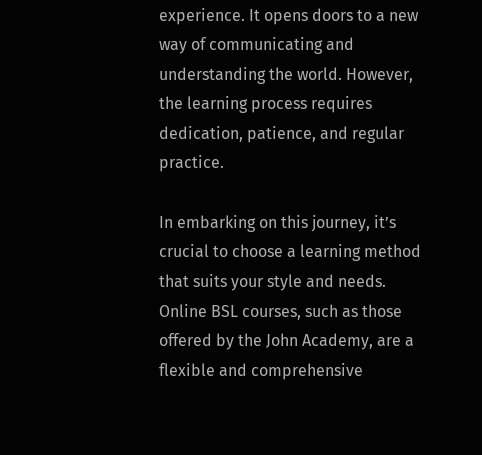experience. It opens doors to a new way of communicating and understanding the world. However, the learning process requires dedication, patience, and regular practice.

In embarking on this journey, it’s crucial to choose a learning method that suits your style and needs. Online BSL courses, such as those offered by the John Academy, are a flexible and comprehensive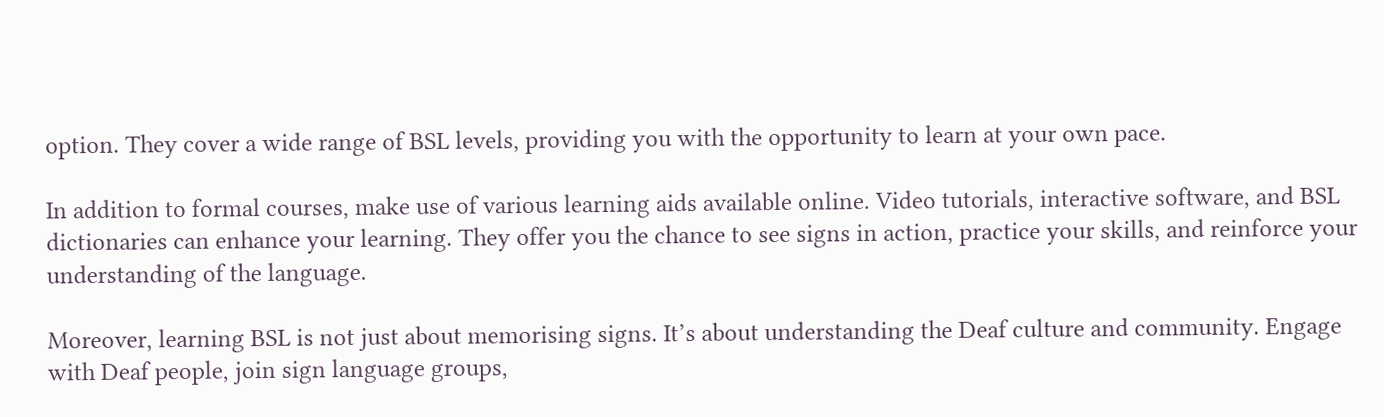option. They cover a wide range of BSL levels, providing you with the opportunity to learn at your own pace.

In addition to formal courses, make use of various learning aids available online. Video tutorials, interactive software, and BSL dictionaries can enhance your learning. They offer you the chance to see signs in action, practice your skills, and reinforce your understanding of the language.

Moreover, learning BSL is not just about memorising signs. It’s about understanding the Deaf culture and community. Engage with Deaf people, join sign language groups,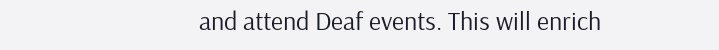and attend Deaf events. This will enrich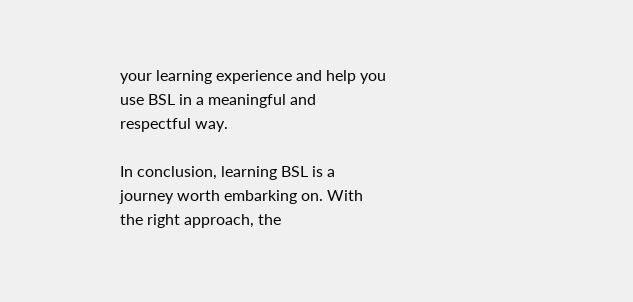your learning experience and help you use BSL in a meaningful and respectful way.

In conclusion, learning BSL is a journey worth embarking on. With the right approach, the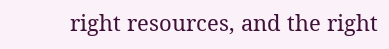right resources, and the right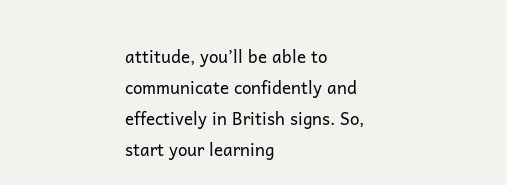attitude, you’ll be able to communicate confidently and effectively in British signs. So, start your learning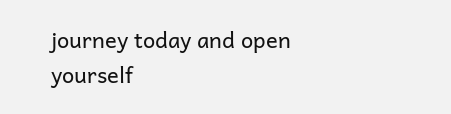journey today and open yourself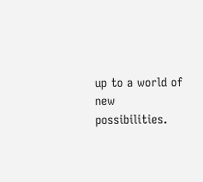up to a world of new possibilities.